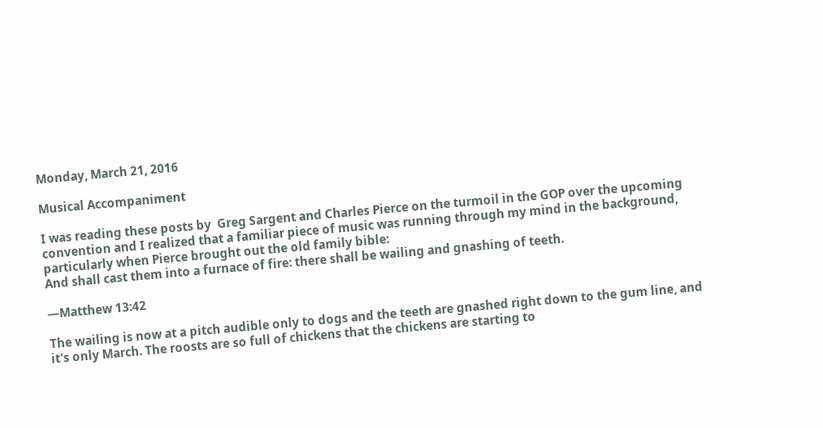Monday, March 21, 2016

Musical Accompaniment

I was reading these posts by  Greg Sargent and Charles Pierce on the turmoil in the GOP over the upcoming convention and I realized that a familiar piece of music was running through my mind in the background, particularly when Pierce brought out the old family bible:
And shall cast them into a furnace of fire: there shall be wailing and gnashing of teeth.

—Matthew 13:42

The wailing is now at a pitch audible only to dogs and the teeth are gnashed right down to the gum line, and it's only March. The roosts are so full of chickens that the chickens are starting to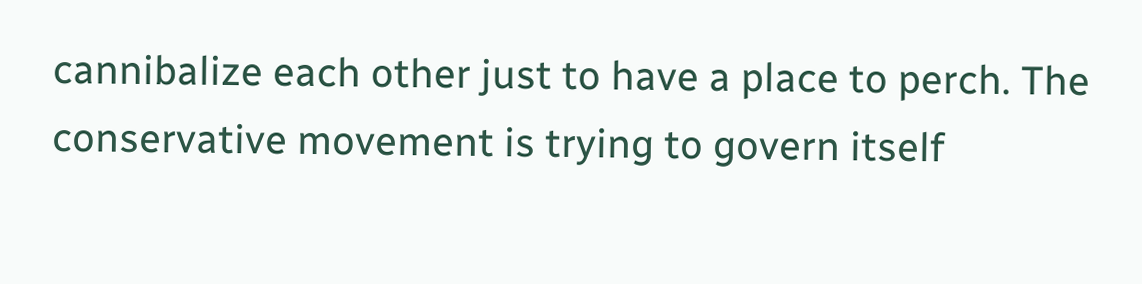cannibalize each other just to have a place to perch. The conservative movement is trying to govern itself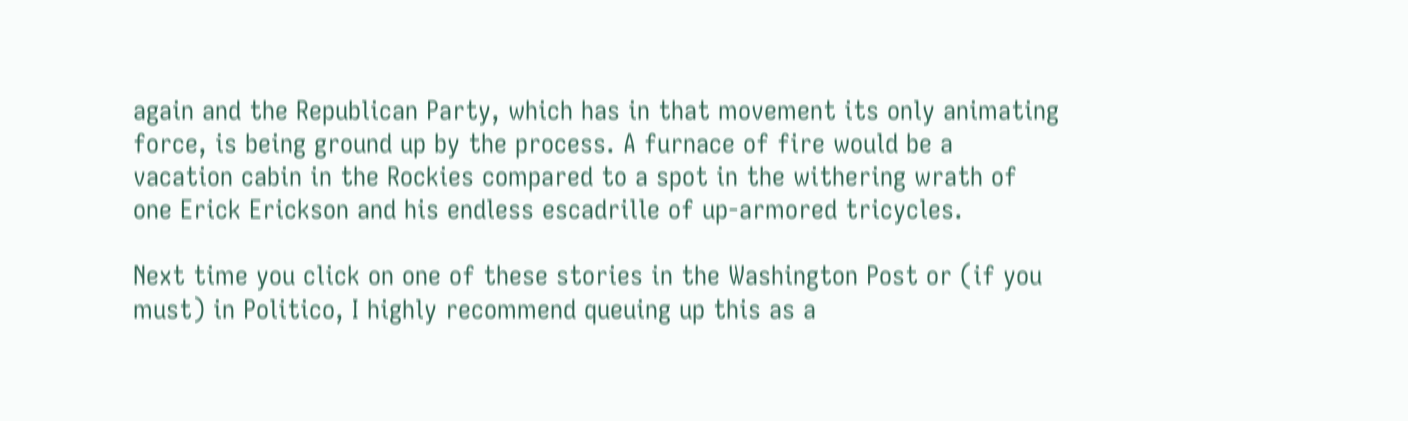again and the Republican Party, which has in that movement its only animating force, is being ground up by the process. A furnace of fire would be a vacation cabin in the Rockies compared to a spot in the withering wrath of one Erick Erickson and his endless escadrille of up-armored tricycles.

Next time you click on one of these stories in the Washington Post or (if you must) in Politico, I highly recommend queuing up this as a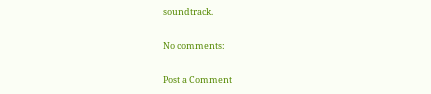soundtrack.

No comments:

Post a Comment